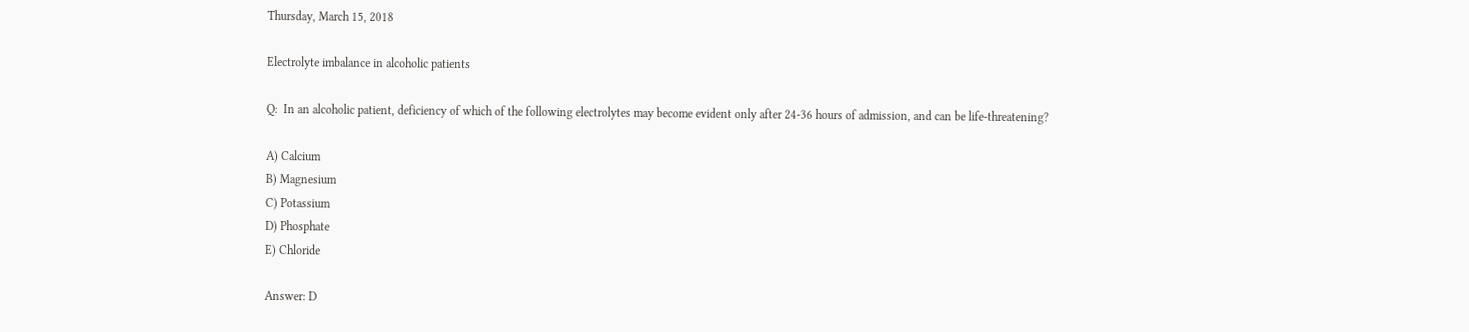Thursday, March 15, 2018

Electrolyte imbalance in alcoholic patients

Q:  In an alcoholic patient, deficiency of which of the following electrolytes may become evident only after 24-36 hours of admission, and can be life-threatening?

A) Calcium
B) Magnesium
C) Potassium
D) Phosphate
E) Chloride

Answer: D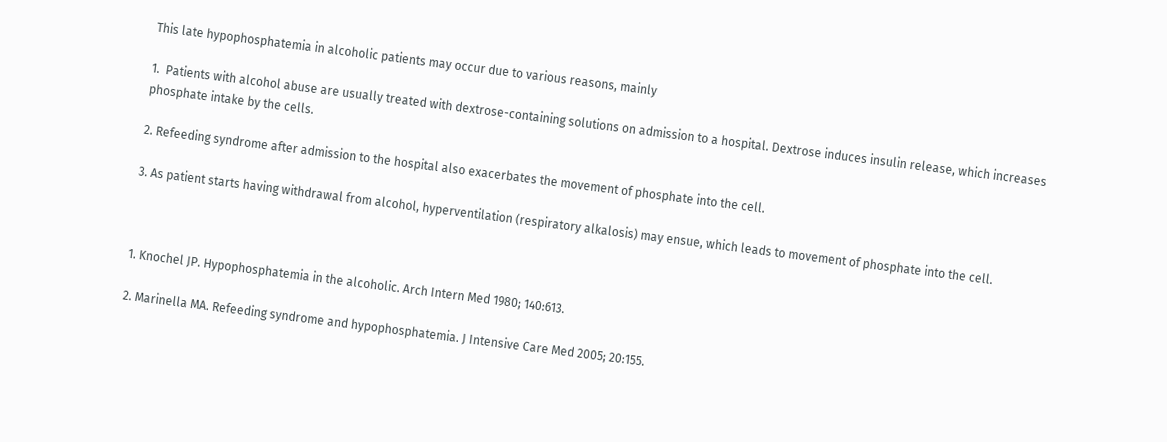This late hypophosphatemia in alcoholic patients may occur due to various reasons, mainly

1.  Patients with alcohol abuse are usually treated with dextrose-containing solutions on admission to a hospital. Dextrose induces insulin release, which increases phosphate intake by the cells.

2. Refeeding syndrome after admission to the hospital also exacerbates the movement of phosphate into the cell.

3. As patient starts having withdrawal from alcohol, hyperventilation (respiratory alkalosis) may ensue, which leads to movement of phosphate into the cell.



1. Knochel JP. Hypophosphatemia in the alcoholic. Arch Intern Med 1980; 140:613.

2. Marinella MA. Refeeding syndrome and hypophosphatemia. J Intensive Care Med 2005; 20:155.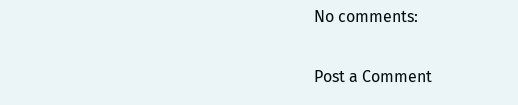No comments:

Post a Comment